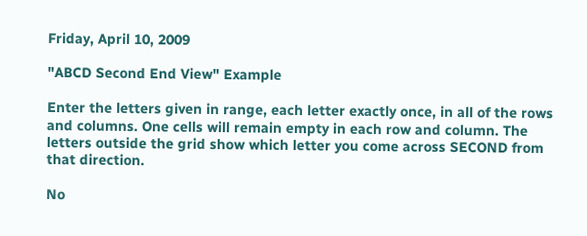Friday, April 10, 2009

"ABCD Second End View" Example

Enter the letters given in range, each letter exactly once, in all of the rows and columns. One cells will remain empty in each row and column. The letters outside the grid show which letter you come across SECOND from that direction.

No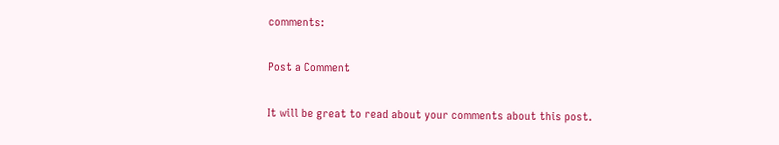comments:

Post a Comment

It will be great to read about your comments about this post.